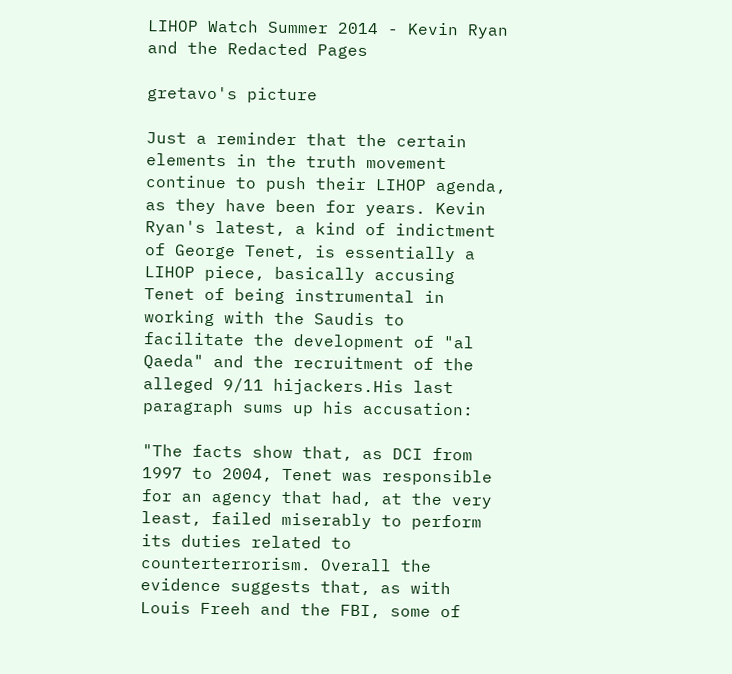LIHOP Watch Summer 2014 - Kevin Ryan and the Redacted Pages

gretavo's picture

Just a reminder that the certain elements in the truth movement continue to push their LIHOP agenda, as they have been for years. Kevin Ryan's latest, a kind of indictment of George Tenet, is essentially a LIHOP piece, basically accusing Tenet of being instrumental in working with the Saudis to facilitate the development of "al Qaeda" and the recruitment of the alleged 9/11 hijackers.His last paragraph sums up his accusation:

"The facts show that, as DCI from 1997 to 2004, Tenet was responsible for an agency that had, at the very least, failed miserably to perform its duties related to counterterrorism. Overall the evidence suggests that, as with Louis Freeh and the FBI, some of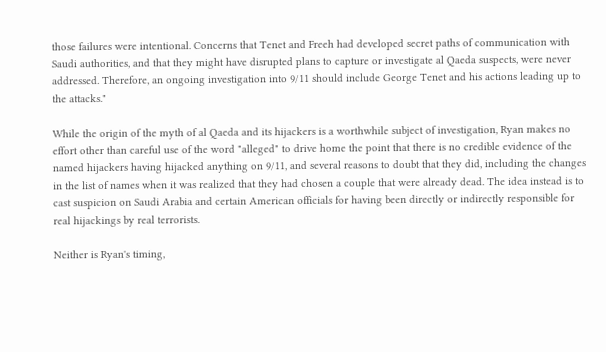those failures were intentional. Concerns that Tenet and Freeh had developed secret paths of communication with Saudi authorities, and that they might have disrupted plans to capture or investigate al Qaeda suspects, were never addressed. Therefore, an ongoing investigation into 9/11 should include George Tenet and his actions leading up to the attacks."

While the origin of the myth of al Qaeda and its hijackers is a worthwhile subject of investigation, Ryan makes no effort other than careful use of the word "alleged" to drive home the point that there is no credible evidence of the named hijackers having hijacked anything on 9/11, and several reasons to doubt that they did, including the changes in the list of names when it was realized that they had chosen a couple that were already dead. The idea instead is to cast suspicion on Saudi Arabia and certain American officials for having been directly or indirectly responsible for real hijackings by real terrorists.

Neither is Ryan's timing,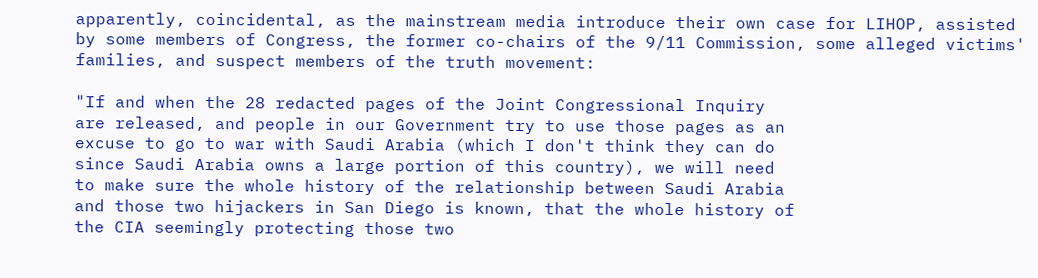apparently, coincidental, as the mainstream media introduce their own case for LIHOP, assisted by some members of Congress, the former co-chairs of the 9/11 Commission, some alleged victims' families, and suspect members of the truth movement:

"If and when the 28 redacted pages of the Joint Congressional Inquiry
are released, and people in our Government try to use those pages as an
excuse to go to war with Saudi Arabia (which I don't think they can do
since Saudi Arabia owns a large portion of this country), we will need
to make sure the whole history of the relationship between Saudi Arabia
and those two hijackers in San Diego is known, that the whole history of
the CIA seemingly protecting those two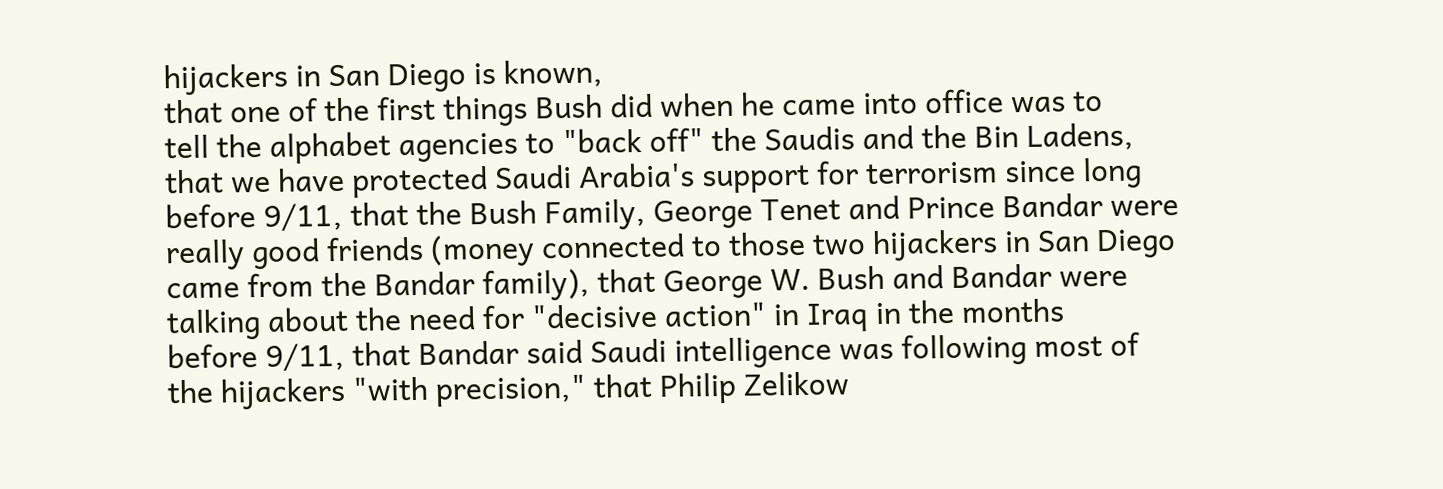hijackers in San Diego is known,
that one of the first things Bush did when he came into office was to
tell the alphabet agencies to "back off" the Saudis and the Bin Ladens,
that we have protected Saudi Arabia's support for terrorism since long
before 9/11, that the Bush Family, George Tenet and Prince Bandar were
really good friends (money connected to those two hijackers in San Diego
came from the Bandar family), that George W. Bush and Bandar were
talking about the need for "decisive action" in Iraq in the months
before 9/11, that Bandar said Saudi intelligence was following most of
the hijackers "with precision," that Philip Zelikow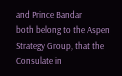and Prince Bandar
both belong to the Aspen Strategy Group, that the Consulate in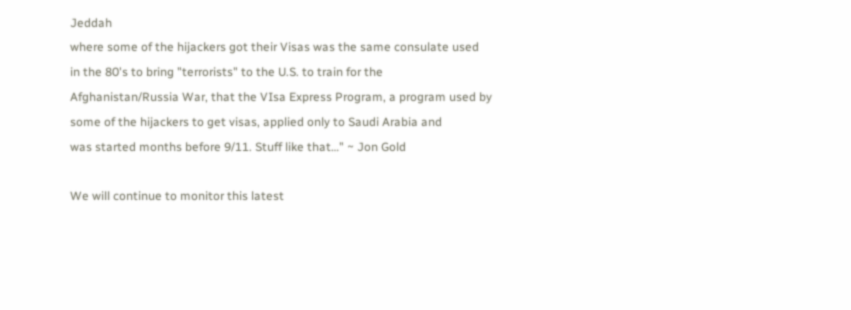Jeddah
where some of the hijackers got their Visas was the same consulate used
in the 80's to bring "terrorists" to the U.S. to train for the
Afghanistan/Russia War, that the VIsa Express Program, a program used by
some of the hijackers to get visas, applied only to Saudi Arabia and
was started months before 9/11. Stuff like that…" ~ Jon Gold

We will continue to monitor this latest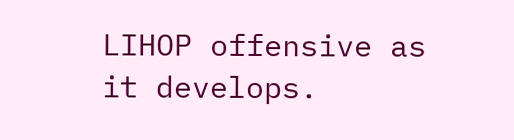LIHOP offensive as it develops.